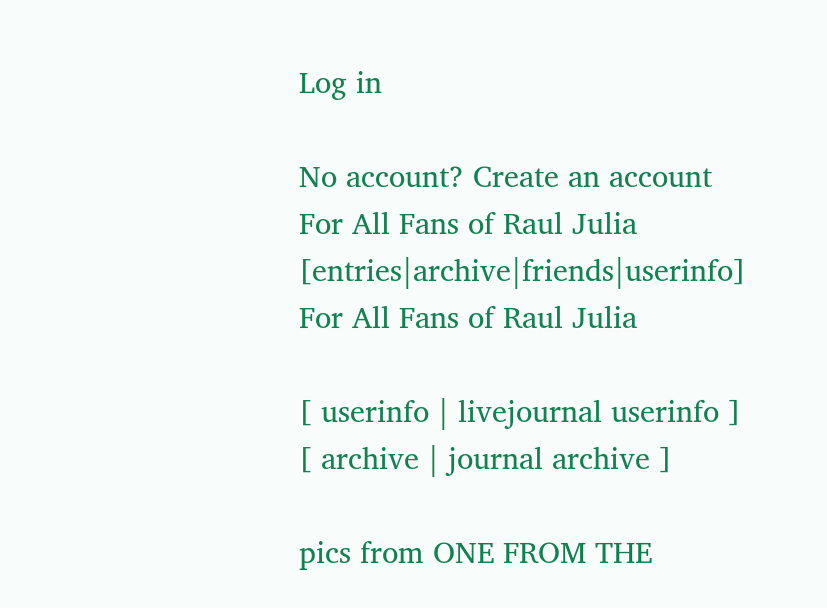Log in

No account? Create an account
For All Fans of Raul Julia [entries|archive|friends|userinfo]
For All Fans of Raul Julia

[ userinfo | livejournal userinfo ]
[ archive | journal archive ]

pics from ONE FROM THE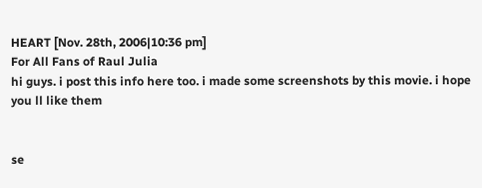HEART [Nov. 28th, 2006|10:36 pm]
For All Fans of Raul Julia
hi guys. i post this info here too. i made some screenshots by this movie. i hope you ll like them


se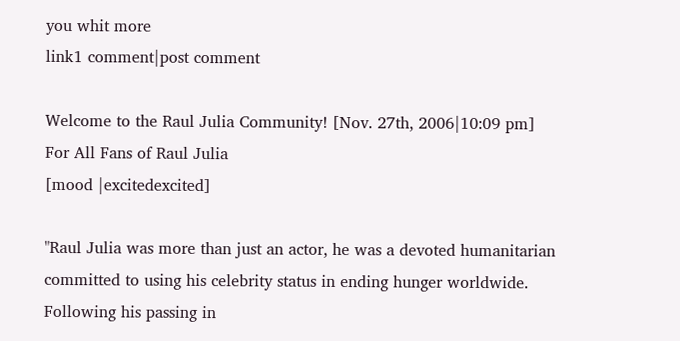you whit more
link1 comment|post comment

Welcome to the Raul Julia Community! [Nov. 27th, 2006|10:09 pm]
For All Fans of Raul Julia
[mood |excitedexcited]

"Raul Julia was more than just an actor, he was a devoted humanitarian committed to using his celebrity status in ending hunger worldwide. Following his passing in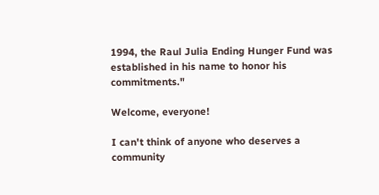1994, the Raul Julia Ending Hunger Fund was established in his name to honor his commitments."

Welcome, everyone!

I can't think of anyone who deserves a community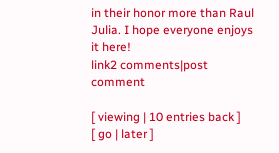in their honor more than Raul Julia. I hope everyone enjoys it here!
link2 comments|post comment

[ viewing | 10 entries back ]
[ go | later ]